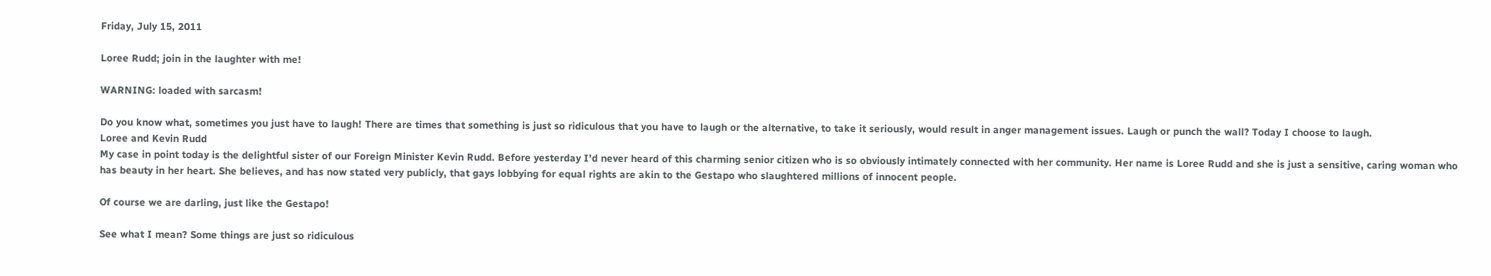Friday, July 15, 2011

Loree Rudd; join in the laughter with me!

WARNING: loaded with sarcasm!

Do you know what, sometimes you just have to laugh! There are times that something is just so ridiculous that you have to laugh or the alternative, to take it seriously, would result in anger management issues. Laugh or punch the wall? Today I choose to laugh.
Loree and Kevin Rudd
My case in point today is the delightful sister of our Foreign Minister Kevin Rudd. Before yesterday I’d never heard of this charming senior citizen who is so obviously intimately connected with her community. Her name is Loree Rudd and she is just a sensitive, caring woman who has beauty in her heart. She believes, and has now stated very publicly, that gays lobbying for equal rights are akin to the Gestapo who slaughtered millions of innocent people.

Of course we are darling, just like the Gestapo!

See what I mean? Some things are just so ridiculous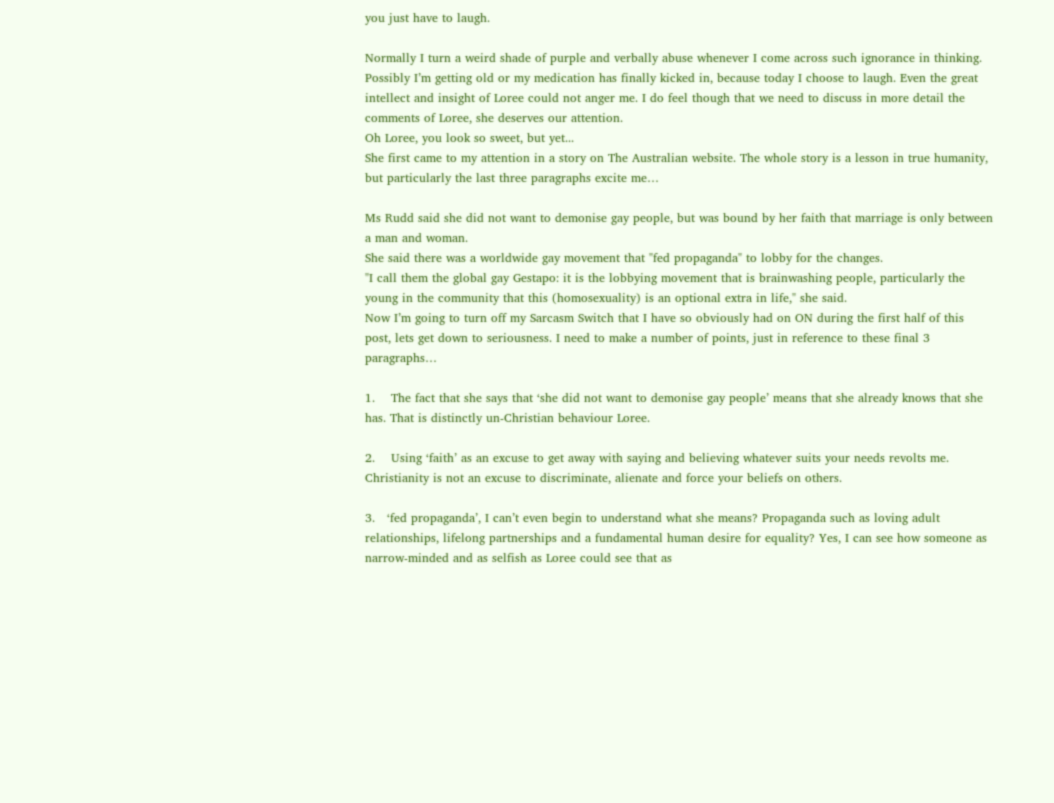you just have to laugh.

Normally I turn a weird shade of purple and verbally abuse whenever I come across such ignorance in thinking. Possibly I’m getting old or my medication has finally kicked in, because today I choose to laugh. Even the great intellect and insight of Loree could not anger me. I do feel though that we need to discuss in more detail the comments of Loree, she deserves our attention.
Oh Loree, you look so sweet, but yet...
She first came to my attention in a story on The Australian website. The whole story is a lesson in true humanity, but particularly the last three paragraphs excite me…

Ms Rudd said she did not want to demonise gay people, but was bound by her faith that marriage is only between a man and woman.
She said there was a worldwide gay movement that "fed propaganda" to lobby for the changes.
"I call them the global gay Gestapo: it is the lobbying movement that is brainwashing people, particularly the young in the community that this (homosexuality) is an optional extra in life," she said.
Now I’m going to turn off my Sarcasm Switch that I have so obviously had on ON during the first half of this post, lets get down to seriousness. I need to make a number of points, just in reference to these final 3 paragraphs…

1.    The fact that she says that ‘she did not want to demonise gay people’ means that she already knows that she has. That is distinctly un-Christian behaviour Loree.

2.    Using ‘faith’ as an excuse to get away with saying and believing whatever suits your needs revolts me. Christianity is not an excuse to discriminate, alienate and force your beliefs on others.

3.   ‘fed propaganda’, I can’t even begin to understand what she means? Propaganda such as loving adult relationships, lifelong partnerships and a fundamental human desire for equality? Yes, I can see how someone as narrow-minded and as selfish as Loree could see that as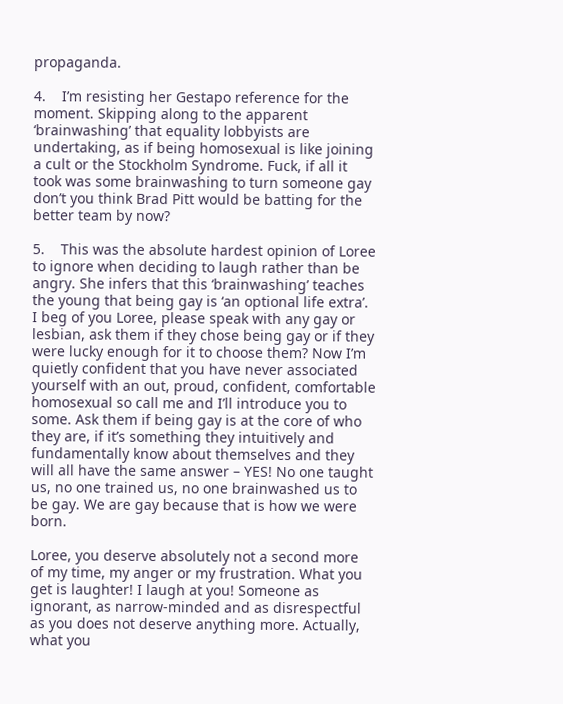propaganda.

4.    I’m resisting her Gestapo reference for the moment. Skipping along to the apparent ‘brainwashing’ that equality lobbyists are undertaking, as if being homosexual is like joining a cult or the Stockholm Syndrome. Fuck, if all it took was some brainwashing to turn someone gay don’t you think Brad Pitt would be batting for the better team by now?

5.    This was the absolute hardest opinion of Loree to ignore when deciding to laugh rather than be angry. She infers that this ‘brainwashing’ teaches the young that being gay is ‘an optional life extra’. I beg of you Loree, please speak with any gay or lesbian, ask them if they chose being gay or if they were lucky enough for it to choose them? Now I’m quietly confident that you have never associated yourself with an out, proud, confident, comfortable homosexual so call me and I’ll introduce you to some. Ask them if being gay is at the core of who they are, if it’s something they intuitively and fundamentally know about themselves and they will all have the same answer – YES! No one taught us, no one trained us, no one brainwashed us to be gay. We are gay because that is how we were born.

Loree, you deserve absolutely not a second more of my time, my anger or my frustration. What you get is laughter! I laugh at you! Someone as ignorant, as narrow-minded and as disrespectful as you does not deserve anything more. Actually, what you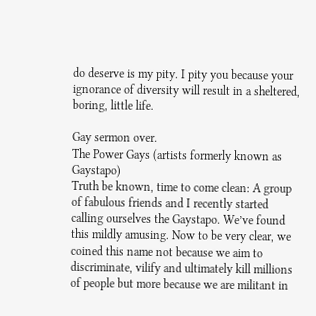do deserve is my pity. I pity you because your ignorance of diversity will result in a sheltered, boring, little life.

Gay sermon over.
The Power Gays (artists formerly known as Gaystapo)
Truth be known, time to come clean: A group of fabulous friends and I recently started calling ourselves the Gaystapo. We’ve found this mildly amusing. Now to be very clear, we coined this name not because we aim to discriminate, vilify and ultimately kill millions of people but more because we are militant in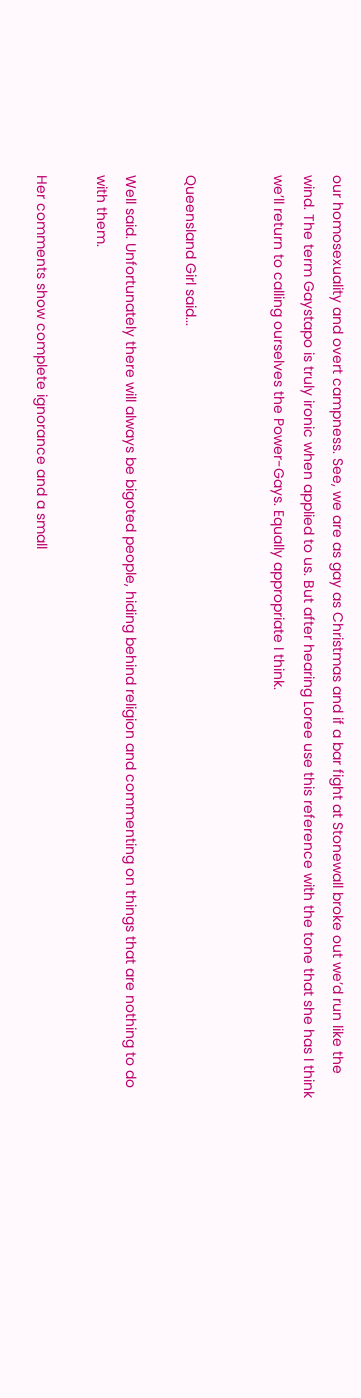our homosexuality and overt campness. See, we are as gay as Christmas and if a bar fight at Stonewall broke out we’d run like the wind. The term Gaystapo is truly ironic when applied to us. But after hearing Loree use this reference with the tone that she has I think we’ll return to calling ourselves the Power-Gays. Equally appropriate I think.


Queensland Girl said...

Well said. Unfortunately there will always be bigoted people, hiding behind religion and commenting on things that are nothing to do with them.

Her comments show complete ignorance and a small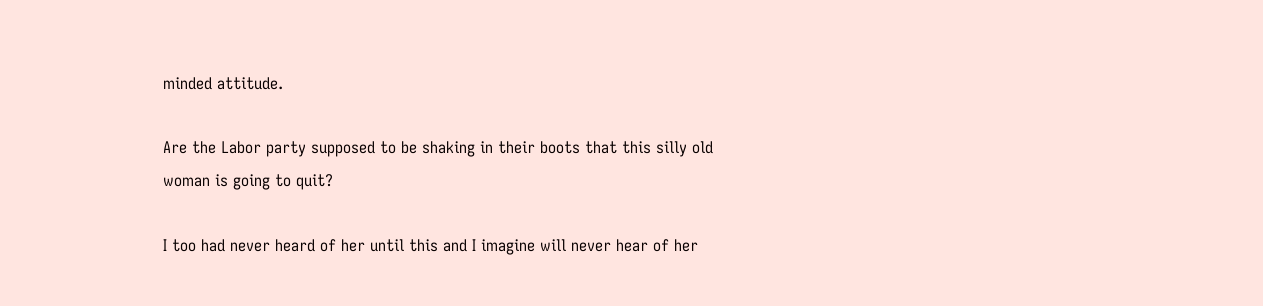minded attitude.

Are the Labor party supposed to be shaking in their boots that this silly old woman is going to quit?

I too had never heard of her until this and I imagine will never hear of her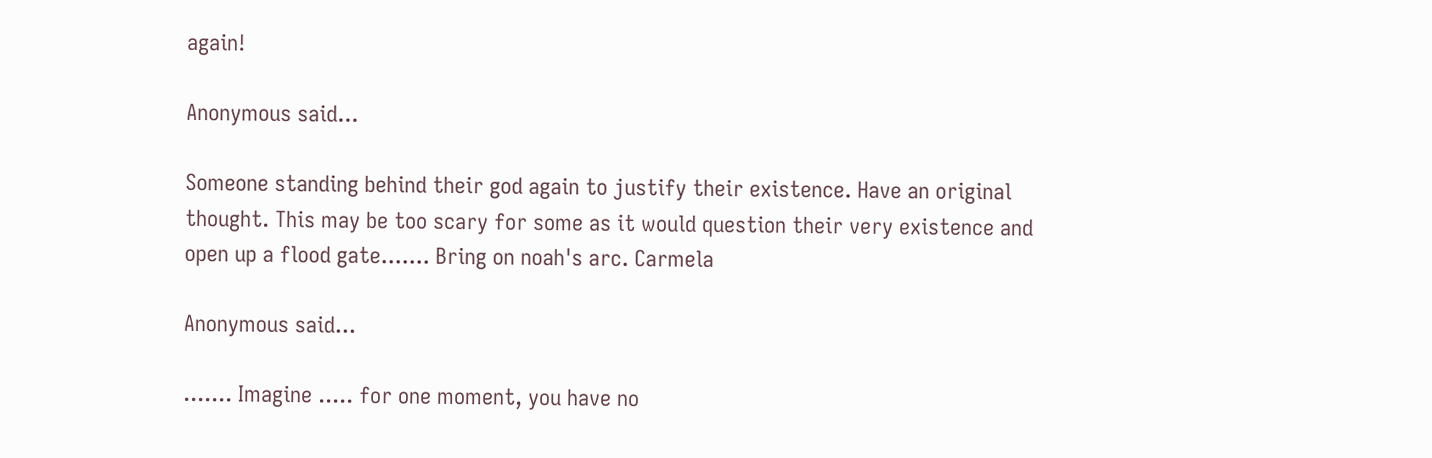again!

Anonymous said...

Someone standing behind their god again to justify their existence. Have an original thought. This may be too scary for some as it would question their very existence and open up a flood gate....... Bring on noah's arc. Carmela

Anonymous said...

....... Imagine ..... for one moment, you have no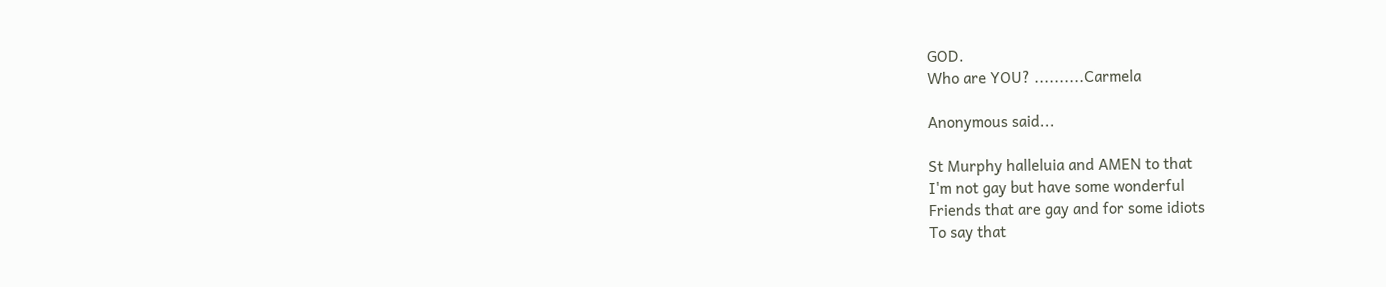GOD.
Who are YOU? ..........Carmela

Anonymous said...

St Murphy halleluia and AMEN to that
I'm not gay but have some wonderful
Friends that are gay and for some idiots
To say that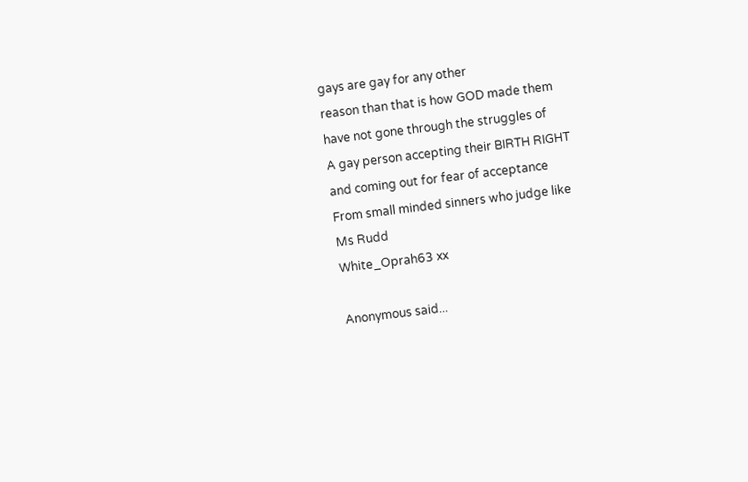gays are gay for any other
reason than that is how GOD made them
have not gone through the struggles of
A gay person accepting their BIRTH RIGHT
and coming out for fear of acceptance
From small minded sinners who judge like
Ms Rudd
White_Oprah63 xx

Anonymous said...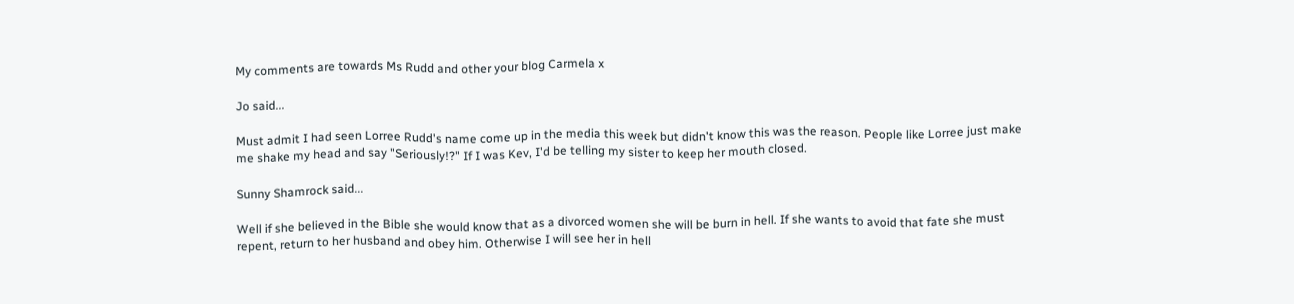My comments are towards Ms Rudd and other your blog Carmela x

Jo said...

Must admit I had seen Lorree Rudd's name come up in the media this week but didn't know this was the reason. People like Lorree just make me shake my head and say "Seriously!?" If I was Kev, I'd be telling my sister to keep her mouth closed.

Sunny Shamrock said...

Well if she believed in the Bible she would know that as a divorced women she will be burn in hell. If she wants to avoid that fate she must repent, return to her husband and obey him. Otherwise I will see her in hell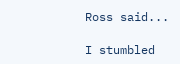Ross said...

I stumbled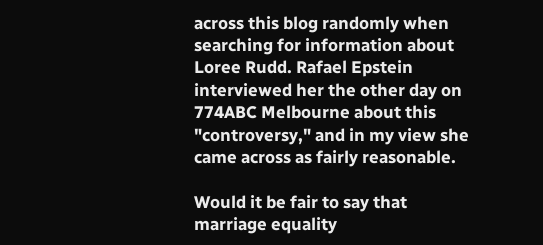across this blog randomly when searching for information about Loree Rudd. Rafael Epstein interviewed her the other day on 774ABC Melbourne about this "controversy," and in my view she came across as fairly reasonable.

Would it be fair to say that marriage equality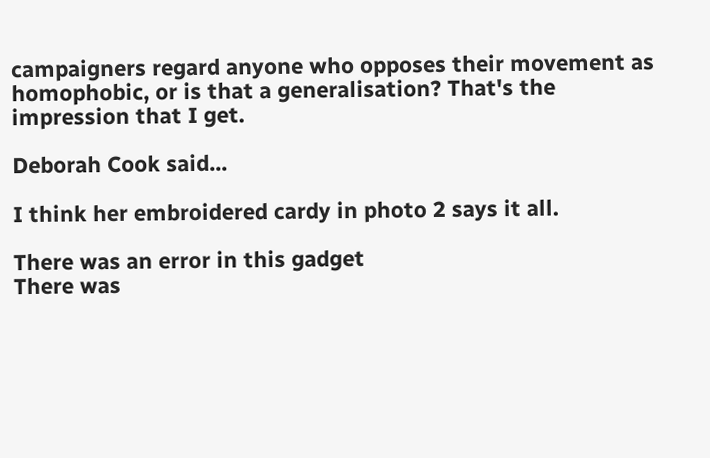campaigners regard anyone who opposes their movement as homophobic, or is that a generalisation? That's the impression that I get.

Deborah Cook said...

I think her embroidered cardy in photo 2 says it all.

There was an error in this gadget
There was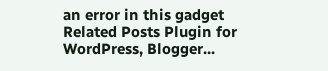an error in this gadget
Related Posts Plugin for WordPress, Blogger...